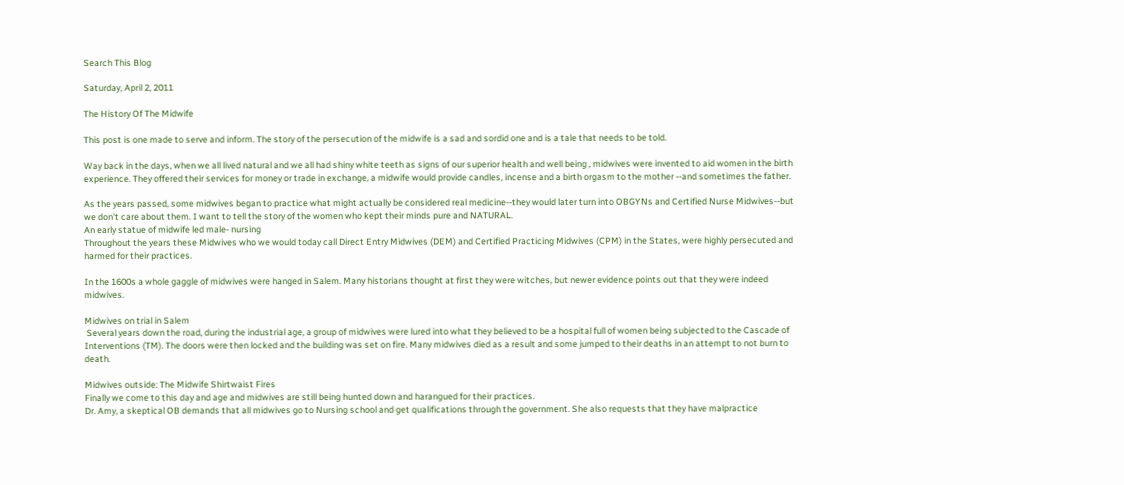Search This Blog

Saturday, April 2, 2011

The History Of The Midwife

This post is one made to serve and inform. The story of the persecution of the midwife is a sad and sordid one and is a tale that needs to be told.

Way back in the days, when we all lived natural and we all had shiny white teeth as signs of our superior health and well being , midwives were invented to aid women in the birth experience. They offered their services for money or trade in exchange, a midwife would provide candles, incense and a birth orgasm to the mother --and sometimes the father.

As the years passed, some midwives began to practice what might actually be considered real medicine--they would later turn into OBGYNs and Certified Nurse Midwives--but we don't care about them. I want to tell the story of the women who kept their minds pure and NATURAL.
An early statue of midwife led male- nursing
Throughout the years these Midwives who we would today call Direct Entry Midwives (DEM) and Certified Practicing Midwives (CPM) in the States, were highly persecuted and harmed for their practices.

In the 1600s a whole gaggle of midwives were hanged in Salem. Many historians thought at first they were witches, but newer evidence points out that they were indeed midwives.

Midwives on trial in Salem
 Several years down the road, during the industrial age, a group of midwives were lured into what they believed to be a hospital full of women being subjected to the Cascade of Interventions (TM). The doors were then locked and the building was set on fire. Many midwives died as a result and some jumped to their deaths in an attempt to not burn to death.

Midwives outside: The Midwife Shirtwaist Fires
Finally we come to this day and age and midwives are still being hunted down and harangued for their practices.
Dr. Amy, a skeptical OB demands that all midwives go to Nursing school and get qualifications through the government. She also requests that they have malpractice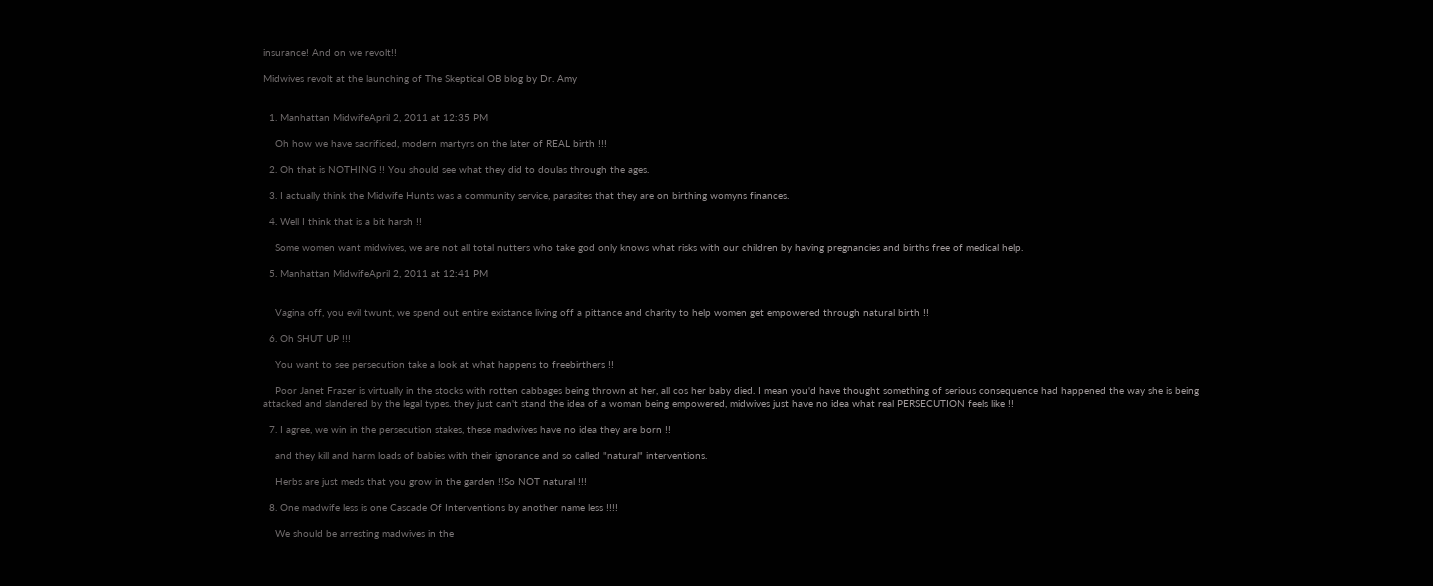insurance! And on we revolt!!

Midwives revolt at the launching of The Skeptical OB blog by Dr. Amy


  1. Manhattan MidwifeApril 2, 2011 at 12:35 PM

    Oh how we have sacrificed, modern martyrs on the later of REAL birth !!!

  2. Oh that is NOTHING !! You should see what they did to doulas through the ages.

  3. I actually think the Midwife Hunts was a community service, parasites that they are on birthing womyns finances.

  4. Well I think that is a bit harsh !!

    Some women want midwives, we are not all total nutters who take god only knows what risks with our children by having pregnancies and births free of medical help.

  5. Manhattan MidwifeApril 2, 2011 at 12:41 PM


    Vagina off, you evil twunt, we spend out entire existance living off a pittance and charity to help women get empowered through natural birth !!

  6. Oh SHUT UP !!!

    You want to see persecution take a look at what happens to freebirthers !!

    Poor Janet Frazer is virtually in the stocks with rotten cabbages being thrown at her, all cos her baby died. I mean you'd have thought something of serious consequence had happened the way she is being attacked and slandered by the legal types. they just can't stand the idea of a woman being empowered, midwives just have no idea what real PERSECUTION feels like !!

  7. I agree, we win in the persecution stakes, these madwives have no idea they are born !!

    and they kill and harm loads of babies with their ignorance and so called "natural" interventions.

    Herbs are just meds that you grow in the garden !!So NOT natural !!!

  8. One madwife less is one Cascade Of Interventions by another name less !!!!

    We should be arresting madwives in the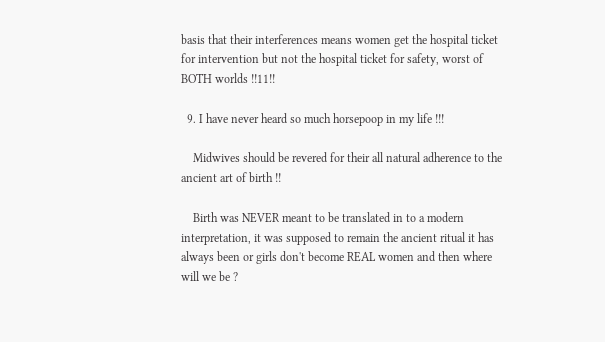basis that their interferences means women get the hospital ticket for intervention but not the hospital ticket for safety, worst of BOTH worlds !!11!!

  9. I have never heard so much horsepoop in my life !!!

    Midwives should be revered for their all natural adherence to the ancient art of birth !!

    Birth was NEVER meant to be translated in to a modern interpretation, it was supposed to remain the ancient ritual it has always been or girls don't become REAL women and then where will we be ?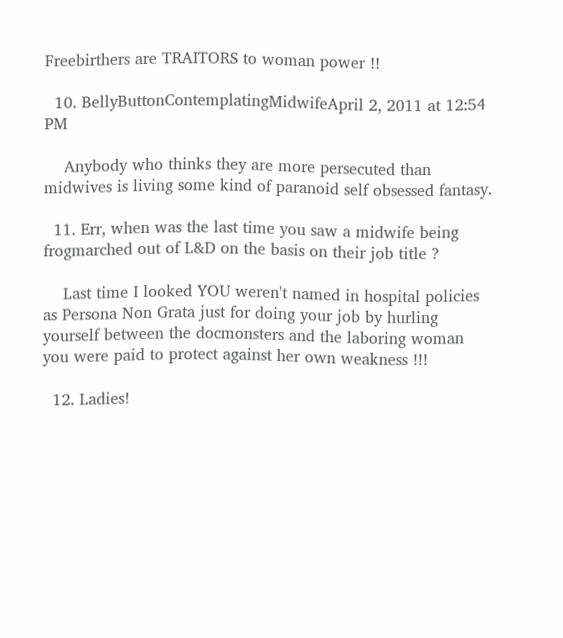Freebirthers are TRAITORS to woman power !!

  10. BellyButtonContemplatingMidwifeApril 2, 2011 at 12:54 PM

    Anybody who thinks they are more persecuted than midwives is living some kind of paranoid self obsessed fantasy.

  11. Err, when was the last time you saw a midwife being frogmarched out of L&D on the basis on their job title ?

    Last time I looked YOU weren't named in hospital policies as Persona Non Grata just for doing your job by hurling yourself between the docmonsters and the laboring woman you were paid to protect against her own weakness !!!

  12. Ladies!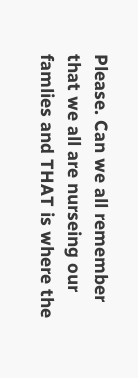Please. Can we all remember that we all are nurseing our famlies and THAT is where the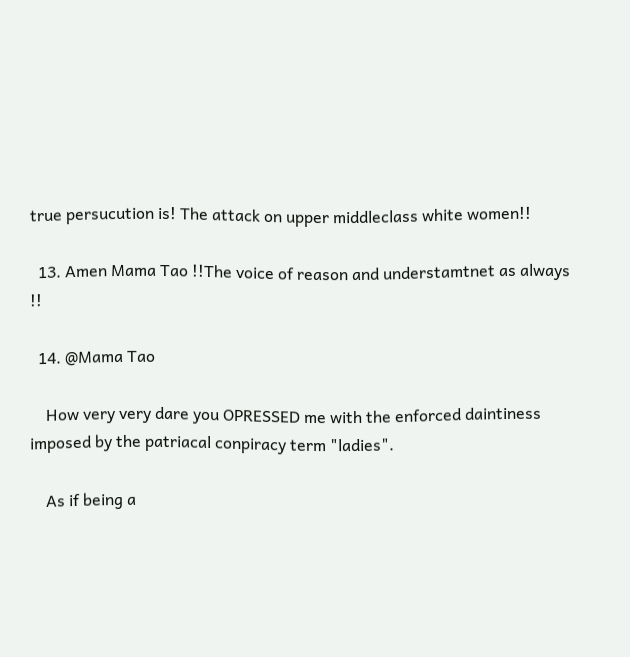true persucution is! The attack on upper middleclass white women!!

  13. Amen Mama Tao !!The voice of reason and understamtnet as always !!

  14. @Mama Tao

    How very very dare you OPRESSED me with the enforced daintiness imposed by the patriacal conpiracy term "ladies".

    As if being a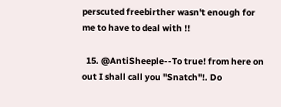perscuted freebirther wasn't enough for me to have to deal with !!

  15. @AntiSheeple--To true! from here on out I shall call you "Snatch"!. Do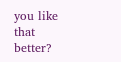you like that better?